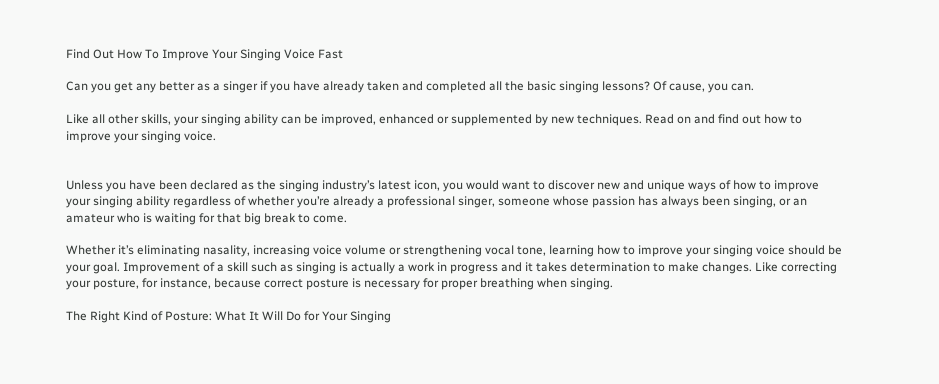Find Out How To Improve Your Singing Voice Fast

Can you get any better as a singer if you have already taken and completed all the basic singing lessons? Of cause, you can.

Like all other skills, your singing ability can be improved, enhanced or supplemented by new techniques. Read on and find out how to improve your singing voice.


Unless you have been declared as the singing industry’s latest icon, you would want to discover new and unique ways of how to improve your singing ability regardless of whether you’re already a professional singer, someone whose passion has always been singing, or an amateur who is waiting for that big break to come.

Whether it’s eliminating nasality, increasing voice volume or strengthening vocal tone, learning how to improve your singing voice should be your goal. Improvement of a skill such as singing is actually a work in progress and it takes determination to make changes. Like correcting your posture, for instance, because correct posture is necessary for proper breathing when singing.

The Right Kind of Posture: What It Will Do for Your Singing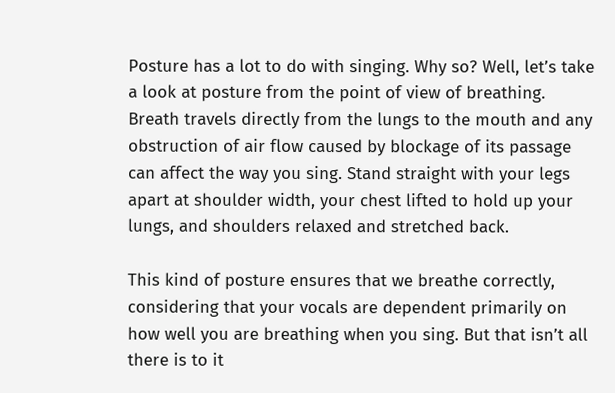Posture has a lot to do with singing. Why so? Well, let’s take a look at posture from the point of view of breathing. Breath travels directly from the lungs to the mouth and any obstruction of air flow caused by blockage of its passage can affect the way you sing. Stand straight with your legs apart at shoulder width, your chest lifted to hold up your lungs, and shoulders relaxed and stretched back.

This kind of posture ensures that we breathe correctly, considering that your vocals are dependent primarily on how well you are breathing when you sing. But that isn’t all there is to it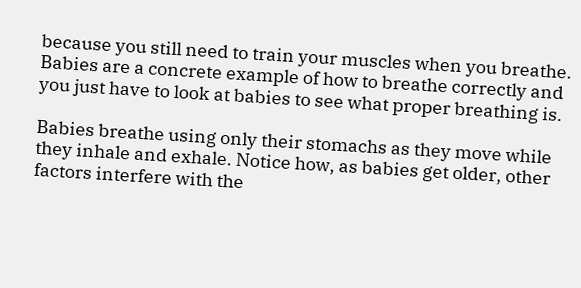because you still need to train your muscles when you breathe. Babies are a concrete example of how to breathe correctly and you just have to look at babies to see what proper breathing is.

Babies breathe using only their stomachs as they move while they inhale and exhale. Notice how, as babies get older, other factors interfere with the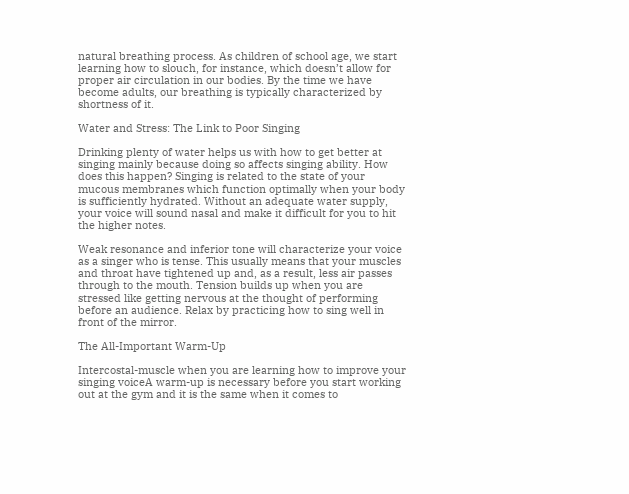natural breathing process. As children of school age, we start learning how to slouch, for instance, which doesn’t allow for proper air circulation in our bodies. By the time we have become adults, our breathing is typically characterized by shortness of it.

Water and Stress: The Link to Poor Singing

Drinking plenty of water helps us with how to get better at singing mainly because doing so affects singing ability. How does this happen? Singing is related to the state of your mucous membranes which function optimally when your body is sufficiently hydrated. Without an adequate water supply, your voice will sound nasal and make it difficult for you to hit the higher notes.

Weak resonance and inferior tone will characterize your voice as a singer who is tense. This usually means that your muscles and throat have tightened up and, as a result, less air passes through to the mouth. Tension builds up when you are stressed like getting nervous at the thought of performing before an audience. Relax by practicing how to sing well in front of the mirror.

The All-Important Warm-Up

Intercostal-muscle when you are learning how to improve your singing voiceA warm-up is necessary before you start working out at the gym and it is the same when it comes to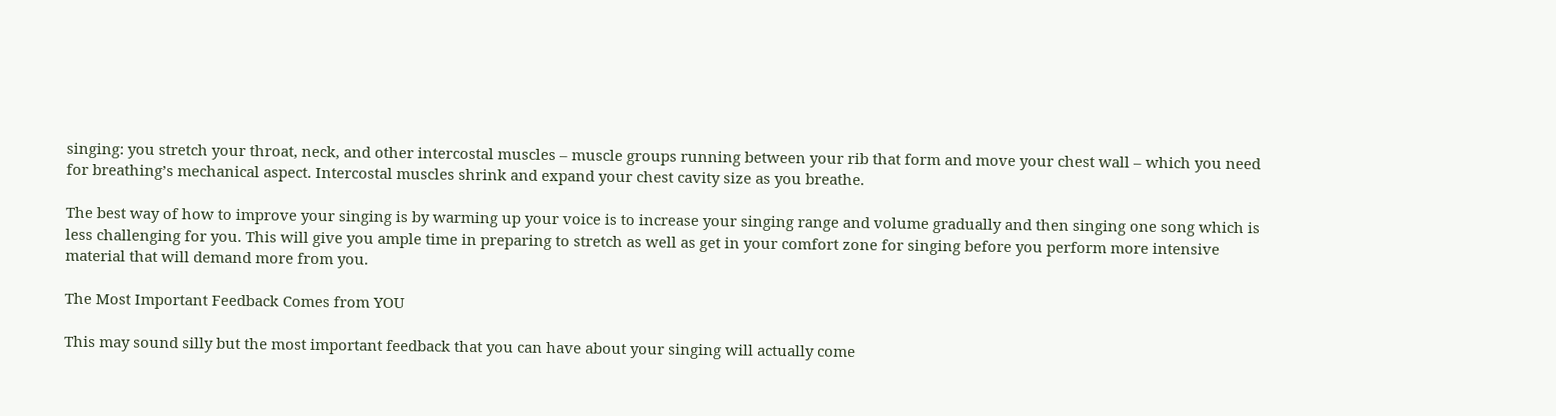singing: you stretch your throat, neck, and other intercostal muscles – muscle groups running between your rib that form and move your chest wall – which you need for breathing’s mechanical aspect. Intercostal muscles shrink and expand your chest cavity size as you breathe.

The best way of how to improve your singing is by warming up your voice is to increase your singing range and volume gradually and then singing one song which is less challenging for you. This will give you ample time in preparing to stretch as well as get in your comfort zone for singing before you perform more intensive material that will demand more from you.

The Most Important Feedback Comes from YOU

This may sound silly but the most important feedback that you can have about your singing will actually come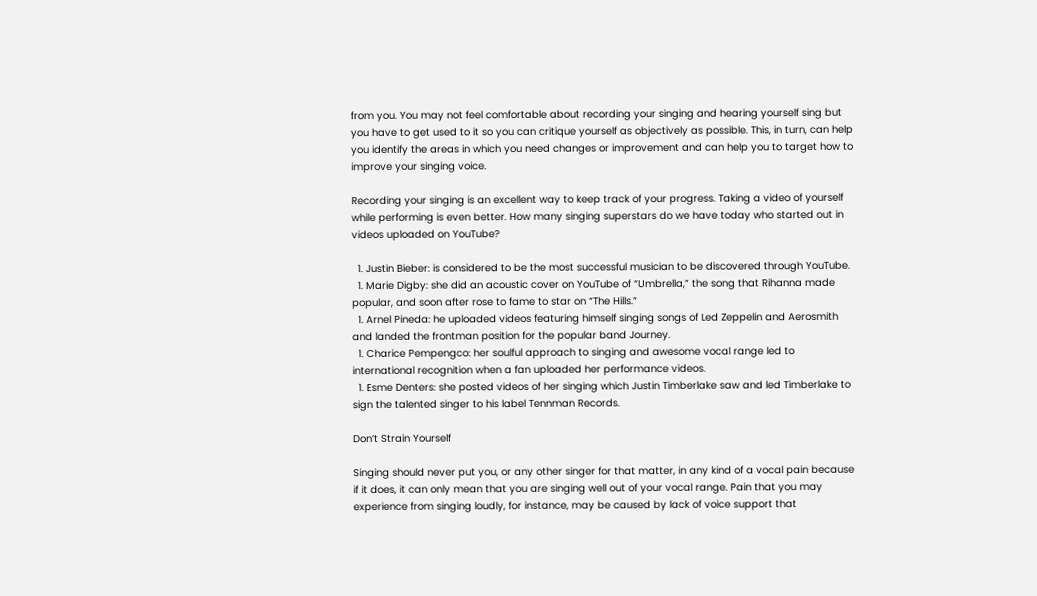from you. You may not feel comfortable about recording your singing and hearing yourself sing but you have to get used to it so you can critique yourself as objectively as possible. This, in turn, can help you identify the areas in which you need changes or improvement and can help you to target how to improve your singing voice.

Recording your singing is an excellent way to keep track of your progress. Taking a video of yourself while performing is even better. How many singing superstars do we have today who started out in videos uploaded on YouTube?

  1. Justin Bieber: is considered to be the most successful musician to be discovered through YouTube.
  1. Marie Digby: she did an acoustic cover on YouTube of “Umbrella,” the song that Rihanna made popular, and soon after rose to fame to star on “The Hills.”
  1. Arnel Pineda: he uploaded videos featuring himself singing songs of Led Zeppelin and Aerosmith and landed the frontman position for the popular band Journey.
  1. Charice Pempengco: her soulful approach to singing and awesome vocal range led to international recognition when a fan uploaded her performance videos.
  1. Esme Denters: she posted videos of her singing which Justin Timberlake saw and led Timberlake to sign the talented singer to his label Tennman Records.

Don’t Strain Yourself

Singing should never put you, or any other singer for that matter, in any kind of a vocal pain because if it does, it can only mean that you are singing well out of your vocal range. Pain that you may experience from singing loudly, for instance, may be caused by lack of voice support that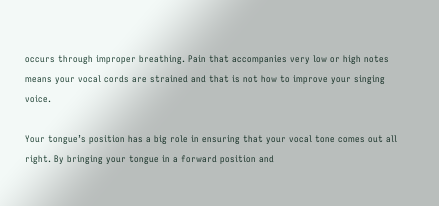occurs through improper breathing. Pain that accompanies very low or high notes means your vocal cords are strained and that is not how to improve your singing voice.

Your tongue’s position has a big role in ensuring that your vocal tone comes out all right. By bringing your tongue in a forward position and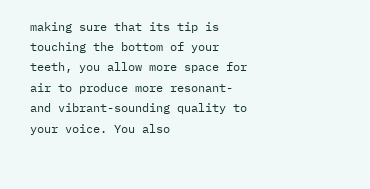making sure that its tip is touching the bottom of your teeth, you allow more space for air to produce more resonant- and vibrant-sounding quality to your voice. You also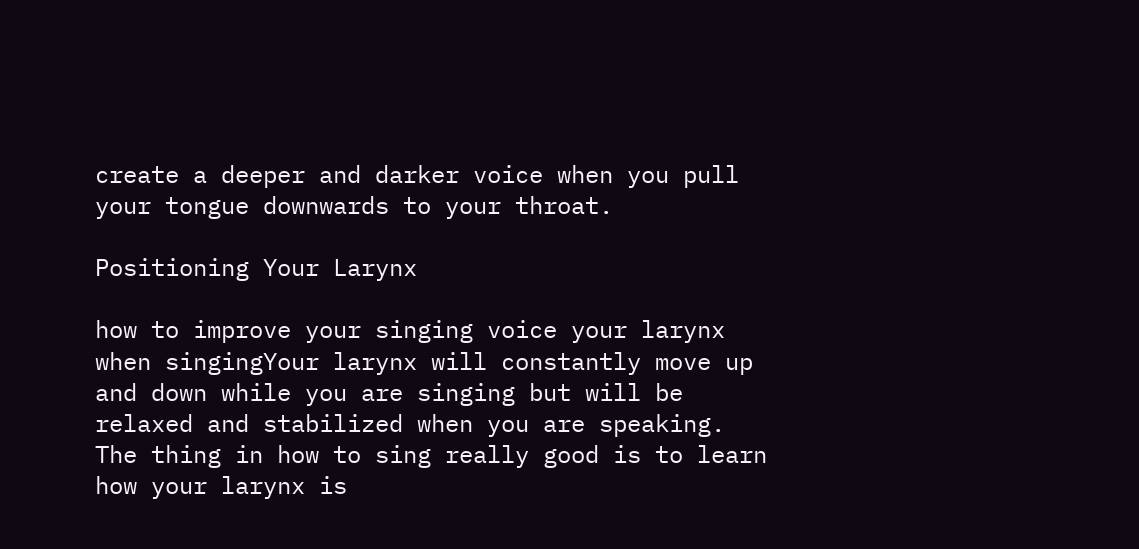create a deeper and darker voice when you pull your tongue downwards to your throat.

Positioning Your Larynx

how to improve your singing voice your larynx when singingYour larynx will constantly move up and down while you are singing but will be relaxed and stabilized when you are speaking. The thing in how to sing really good is to learn how your larynx is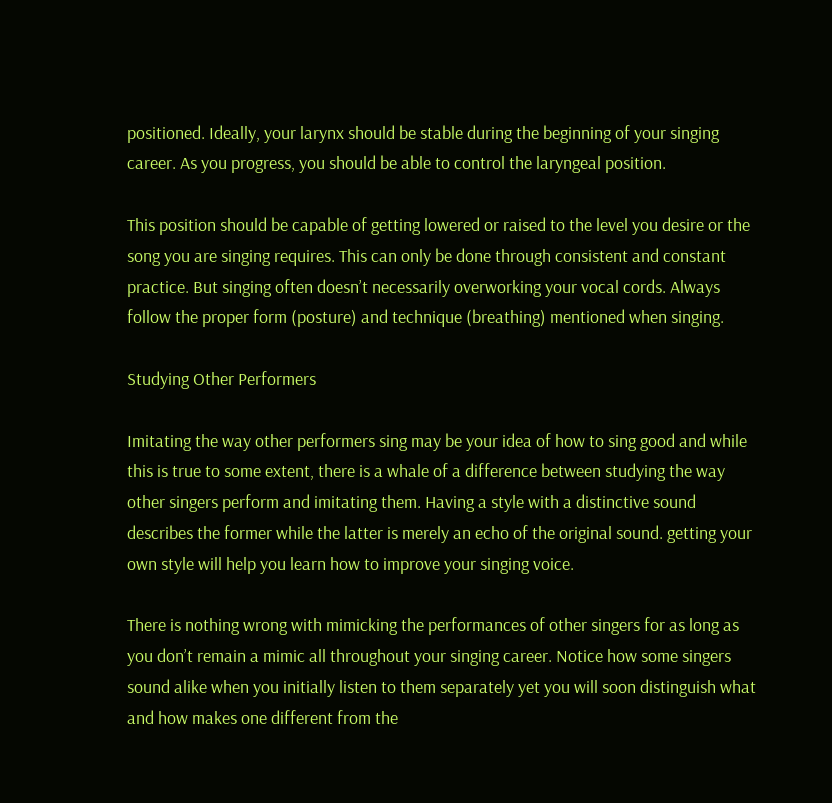positioned. Ideally, your larynx should be stable during the beginning of your singing career. As you progress, you should be able to control the laryngeal position.

This position should be capable of getting lowered or raised to the level you desire or the song you are singing requires. This can only be done through consistent and constant practice. But singing often doesn’t necessarily overworking your vocal cords. Always follow the proper form (posture) and technique (breathing) mentioned when singing.

Studying Other Performers

Imitating the way other performers sing may be your idea of how to sing good and while this is true to some extent, there is a whale of a difference between studying the way other singers perform and imitating them. Having a style with a distinctive sound describes the former while the latter is merely an echo of the original sound. getting your own style will help you learn how to improve your singing voice.

There is nothing wrong with mimicking the performances of other singers for as long as you don’t remain a mimic all throughout your singing career. Notice how some singers sound alike when you initially listen to them separately yet you will soon distinguish what and how makes one different from the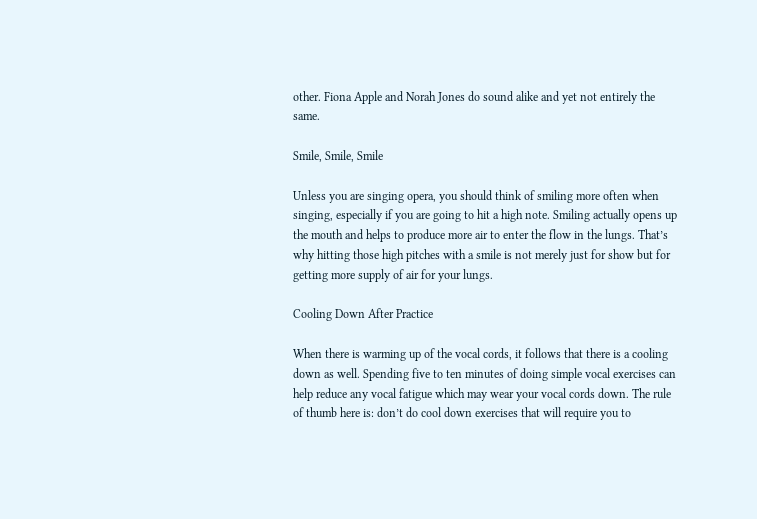other. Fiona Apple and Norah Jones do sound alike and yet not entirely the same.

Smile, Smile, Smile

Unless you are singing opera, you should think of smiling more often when singing, especially if you are going to hit a high note. Smiling actually opens up the mouth and helps to produce more air to enter the flow in the lungs. That’s why hitting those high pitches with a smile is not merely just for show but for getting more supply of air for your lungs.

Cooling Down After Practice

When there is warming up of the vocal cords, it follows that there is a cooling down as well. Spending five to ten minutes of doing simple vocal exercises can help reduce any vocal fatigue which may wear your vocal cords down. The rule of thumb here is: don’t do cool down exercises that will require you to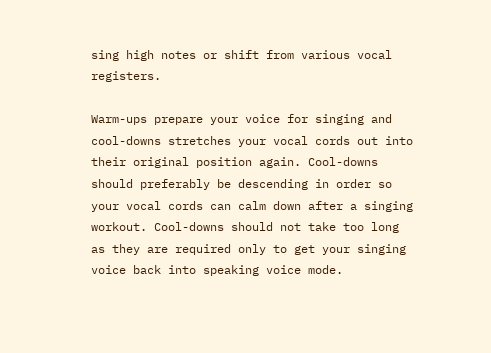sing high notes or shift from various vocal registers.

Warm-ups prepare your voice for singing and cool-downs stretches your vocal cords out into their original position again. Cool-downs should preferably be descending in order so your vocal cords can calm down after a singing workout. Cool-downs should not take too long as they are required only to get your singing voice back into speaking voice mode.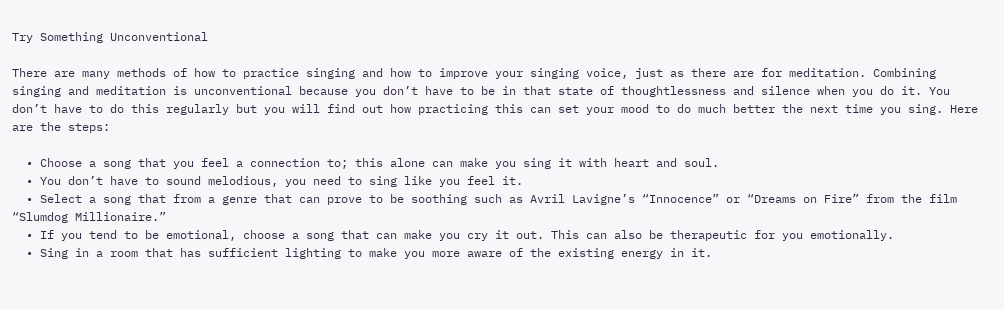Try Something Unconventional

There are many methods of how to practice singing and how to improve your singing voice, just as there are for meditation. Combining singing and meditation is unconventional because you don’t have to be in that state of thoughtlessness and silence when you do it. You don’t have to do this regularly but you will find out how practicing this can set your mood to do much better the next time you sing. Here are the steps:

  • Choose a song that you feel a connection to; this alone can make you sing it with heart and soul.
  • You don’t have to sound melodious, you need to sing like you feel it.
  • Select a song that from a genre that can prove to be soothing such as Avril Lavigne’s “Innocence” or “Dreams on Fire” from the film “Slumdog Millionaire.”
  • If you tend to be emotional, choose a song that can make you cry it out. This can also be therapeutic for you emotionally.
  • Sing in a room that has sufficient lighting to make you more aware of the existing energy in it.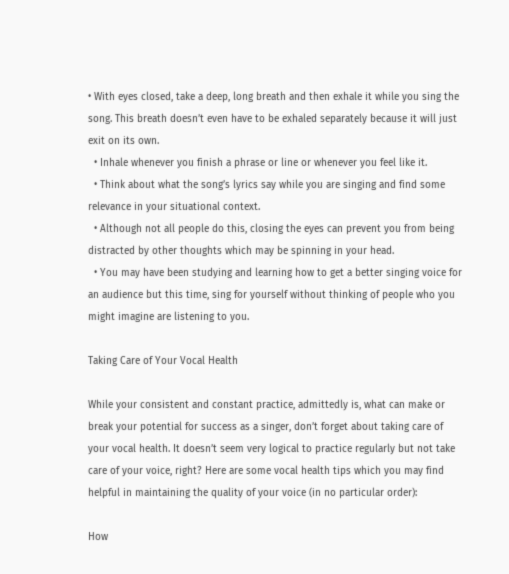• With eyes closed, take a deep, long breath and then exhale it while you sing the song. This breath doesn’t even have to be exhaled separately because it will just exit on its own.
  • Inhale whenever you finish a phrase or line or whenever you feel like it.
  • Think about what the song’s lyrics say while you are singing and find some relevance in your situational context.
  • Although not all people do this, closing the eyes can prevent you from being distracted by other thoughts which may be spinning in your head.
  • You may have been studying and learning how to get a better singing voice for an audience but this time, sing for yourself without thinking of people who you might imagine are listening to you.

Taking Care of Your Vocal Health

While your consistent and constant practice, admittedly is, what can make or break your potential for success as a singer, don’t forget about taking care of your vocal health. It doesn’t seem very logical to practice regularly but not take care of your voice, right? Here are some vocal health tips which you may find helpful in maintaining the quality of your voice (in no particular order):

How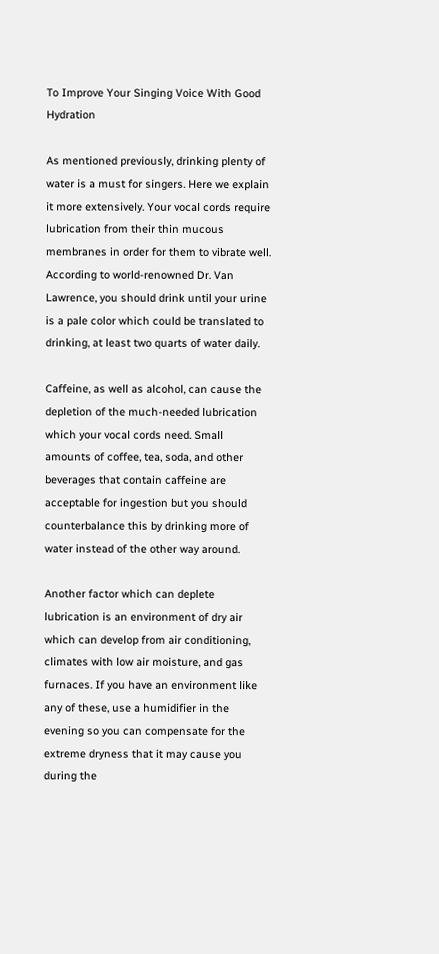To Improve Your Singing Voice With Good Hydration

As mentioned previously, drinking plenty of water is a must for singers. Here we explain it more extensively. Your vocal cords require lubrication from their thin mucous membranes in order for them to vibrate well. According to world-renowned Dr. Van Lawrence, you should drink until your urine is a pale color which could be translated to drinking, at least two quarts of water daily.

Caffeine, as well as alcohol, can cause the depletion of the much-needed lubrication which your vocal cords need. Small amounts of coffee, tea, soda, and other beverages that contain caffeine are acceptable for ingestion but you should counterbalance this by drinking more of water instead of the other way around.

Another factor which can deplete lubrication is an environment of dry air which can develop from air conditioning, climates with low air moisture, and gas furnaces. If you have an environment like any of these, use a humidifier in the evening so you can compensate for the extreme dryness that it may cause you during the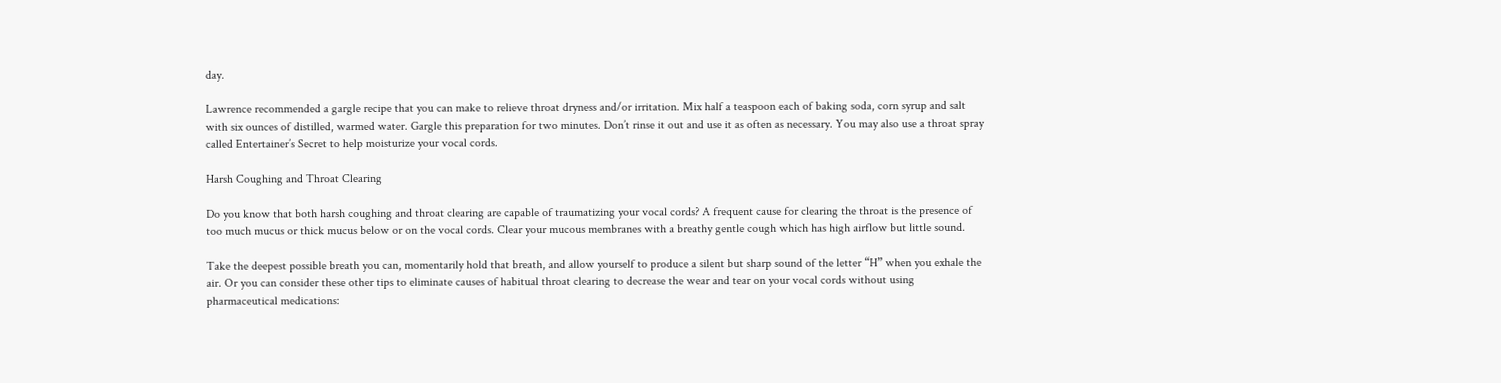day.

Lawrence recommended a gargle recipe that you can make to relieve throat dryness and/or irritation. Mix half a teaspoon each of baking soda, corn syrup and salt with six ounces of distilled, warmed water. Gargle this preparation for two minutes. Don’t rinse it out and use it as often as necessary. You may also use a throat spray called Entertainer’s Secret to help moisturize your vocal cords.

Harsh Coughing and Throat Clearing

Do you know that both harsh coughing and throat clearing are capable of traumatizing your vocal cords? A frequent cause for clearing the throat is the presence of too much mucus or thick mucus below or on the vocal cords. Clear your mucous membranes with a breathy gentle cough which has high airflow but little sound.

Take the deepest possible breath you can, momentarily hold that breath, and allow yourself to produce a silent but sharp sound of the letter “H” when you exhale the air. Or you can consider these other tips to eliminate causes of habitual throat clearing to decrease the wear and tear on your vocal cords without using pharmaceutical medications: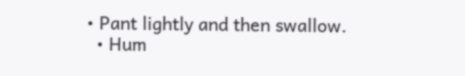• Pant lightly and then swallow.
  • Hum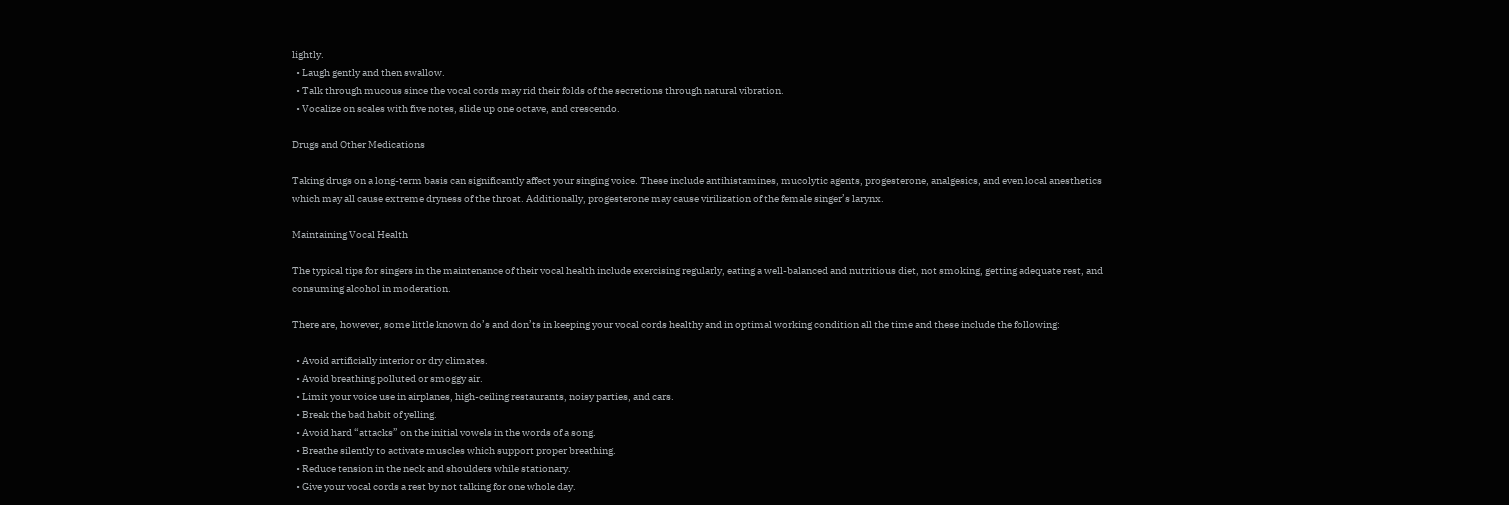lightly.
  • Laugh gently and then swallow.
  • Talk through mucous since the vocal cords may rid their folds of the secretions through natural vibration.
  • Vocalize on scales with five notes, slide up one octave, and crescendo.

Drugs and Other Medications

Taking drugs on a long-term basis can significantly affect your singing voice. These include antihistamines, mucolytic agents, progesterone, analgesics, and even local anesthetics which may all cause extreme dryness of the throat. Additionally, progesterone may cause virilization of the female singer’s larynx.

Maintaining Vocal Health

The typical tips for singers in the maintenance of their vocal health include exercising regularly, eating a well-balanced and nutritious diet, not smoking, getting adequate rest, and consuming alcohol in moderation.

There are, however, some little known do’s and don’ts in keeping your vocal cords healthy and in optimal working condition all the time and these include the following:

  • Avoid artificially interior or dry climates.
  • Avoid breathing polluted or smoggy air.
  • Limit your voice use in airplanes, high-ceiling restaurants, noisy parties, and cars.
  • Break the bad habit of yelling.
  • Avoid hard “attacks” on the initial vowels in the words of a song.
  • Breathe silently to activate muscles which support proper breathing.
  • Reduce tension in the neck and shoulders while stationary.
  • Give your vocal cords a rest by not talking for one whole day.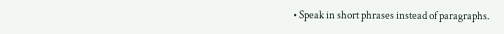• Speak in short phrases instead of paragraphs.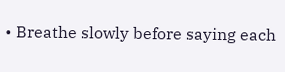• Breathe slowly before saying each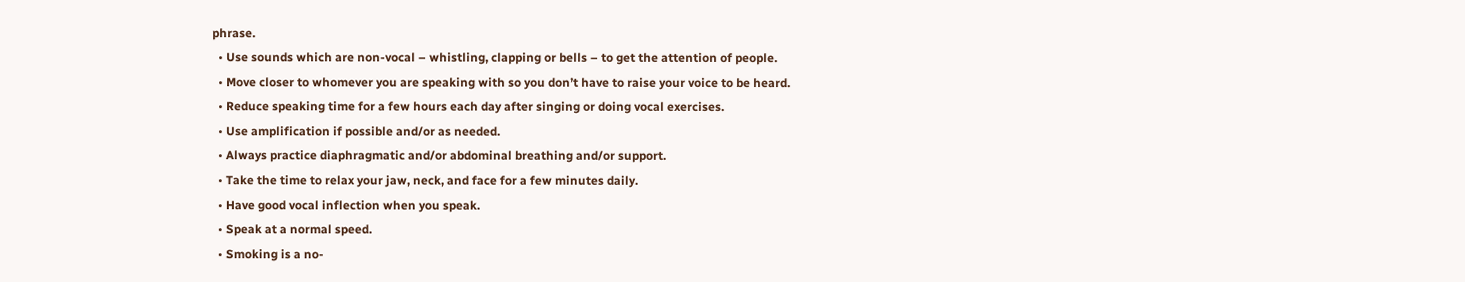phrase.
  • Use sounds which are non-vocal – whistling, clapping or bells – to get the attention of people.
  • Move closer to whomever you are speaking with so you don’t have to raise your voice to be heard.
  • Reduce speaking time for a few hours each day after singing or doing vocal exercises.
  • Use amplification if possible and/or as needed.
  • Always practice diaphragmatic and/or abdominal breathing and/or support.
  • Take the time to relax your jaw, neck, and face for a few minutes daily.
  • Have good vocal inflection when you speak.
  • Speak at a normal speed.
  • Smoking is a no-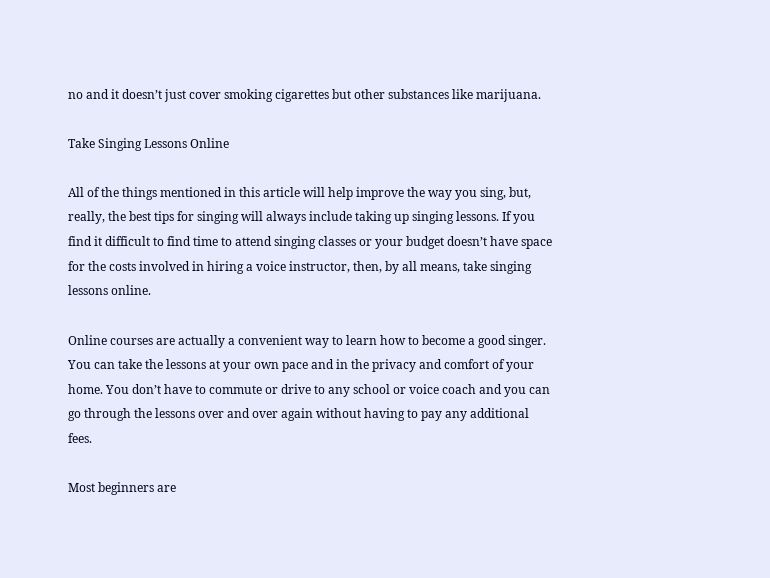no and it doesn’t just cover smoking cigarettes but other substances like marijuana.

Take Singing Lessons Online

All of the things mentioned in this article will help improve the way you sing, but, really, the best tips for singing will always include taking up singing lessons. If you find it difficult to find time to attend singing classes or your budget doesn’t have space for the costs involved in hiring a voice instructor, then, by all means, take singing lessons online.

Online courses are actually a convenient way to learn how to become a good singer. You can take the lessons at your own pace and in the privacy and comfort of your home. You don’t have to commute or drive to any school or voice coach and you can go through the lessons over and over again without having to pay any additional fees.

Most beginners are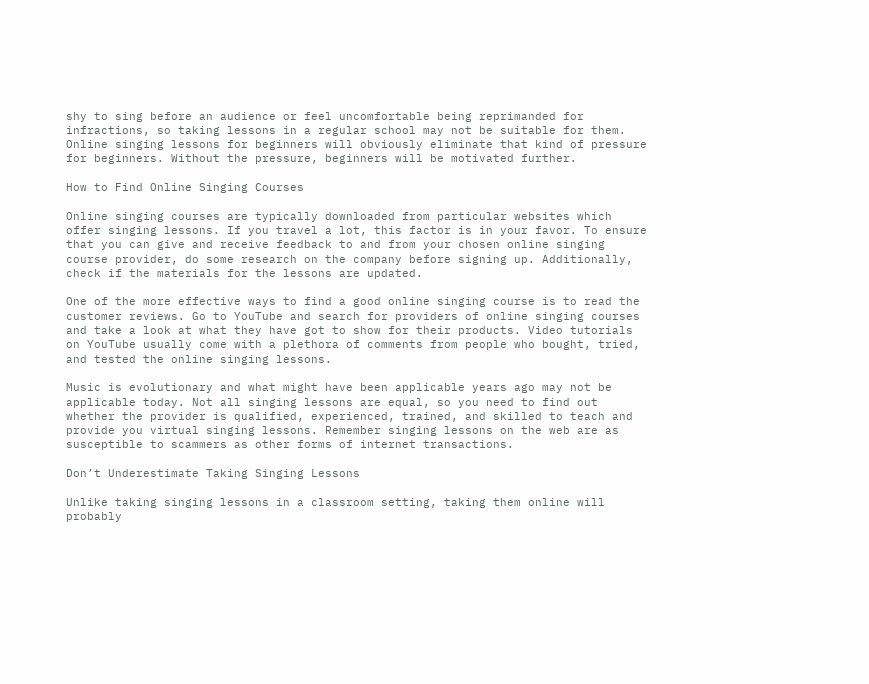shy to sing before an audience or feel uncomfortable being reprimanded for infractions, so taking lessons in a regular school may not be suitable for them. Online singing lessons for beginners will obviously eliminate that kind of pressure for beginners. Without the pressure, beginners will be motivated further.

How to Find Online Singing Courses

Online singing courses are typically downloaded from particular websites which offer singing lessons. If you travel a lot, this factor is in your favor. To ensure that you can give and receive feedback to and from your chosen online singing course provider, do some research on the company before signing up. Additionally, check if the materials for the lessons are updated.

One of the more effective ways to find a good online singing course is to read the customer reviews. Go to YouTube and search for providers of online singing courses and take a look at what they have got to show for their products. Video tutorials on YouTube usually come with a plethora of comments from people who bought, tried, and tested the online singing lessons.

Music is evolutionary and what might have been applicable years ago may not be applicable today. Not all singing lessons are equal, so you need to find out whether the provider is qualified, experienced, trained, and skilled to teach and provide you virtual singing lessons. Remember singing lessons on the web are as susceptible to scammers as other forms of internet transactions.

Don’t Underestimate Taking Singing Lessons

Unlike taking singing lessons in a classroom setting, taking them online will probably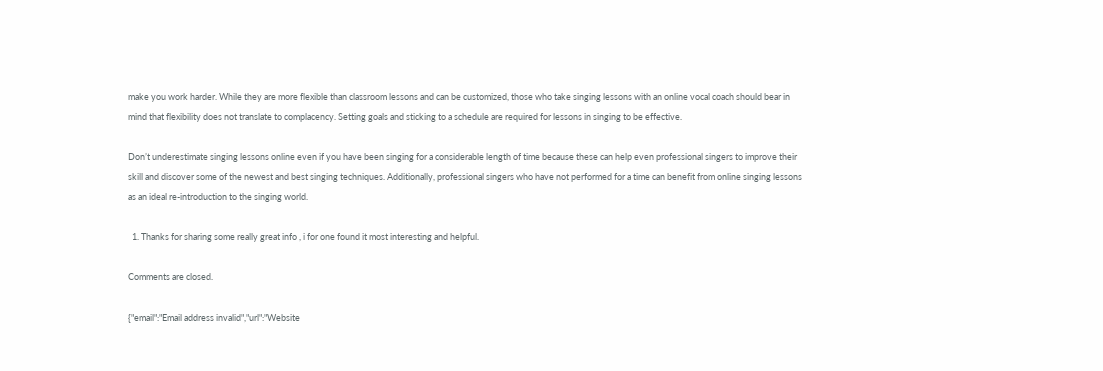make you work harder. While they are more flexible than classroom lessons and can be customized, those who take singing lessons with an online vocal coach should bear in mind that flexibility does not translate to complacency. Setting goals and sticking to a schedule are required for lessons in singing to be effective.

Don’t underestimate singing lessons online even if you have been singing for a considerable length of time because these can help even professional singers to improve their skill and discover some of the newest and best singing techniques. Additionally, professional singers who have not performed for a time can benefit from online singing lessons as an ideal re-introduction to the singing world.

  1. Thanks for sharing some really great info , i for one found it most interesting and helpful.

Comments are closed.

{"email":"Email address invalid","url":"Website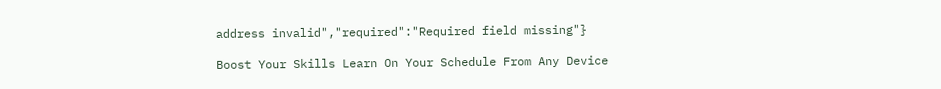address invalid","required":"Required field missing"}

Boost Your Skills Learn On Your Schedule From Any Device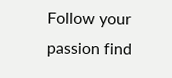Follow your passion find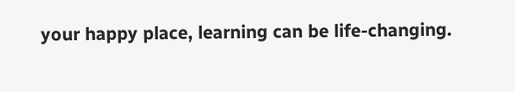your happy place, learning can be life-changing.